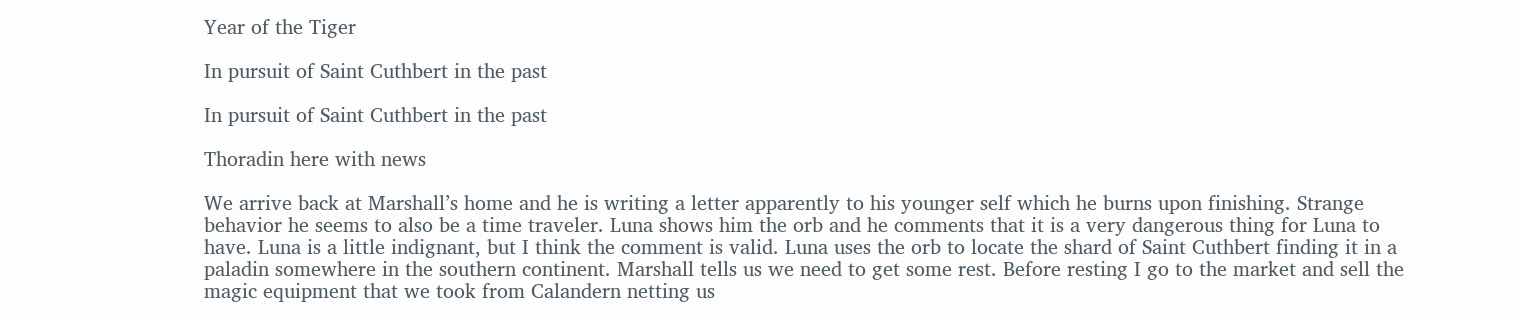Year of the Tiger

In pursuit of Saint Cuthbert in the past

In pursuit of Saint Cuthbert in the past

Thoradin here with news

We arrive back at Marshall’s home and he is writing a letter apparently to his younger self which he burns upon finishing. Strange behavior he seems to also be a time traveler. Luna shows him the orb and he comments that it is a very dangerous thing for Luna to have. Luna is a little indignant, but I think the comment is valid. Luna uses the orb to locate the shard of Saint Cuthbert finding it in a paladin somewhere in the southern continent. Marshall tells us we need to get some rest. Before resting I go to the market and sell the magic equipment that we took from Calandern netting us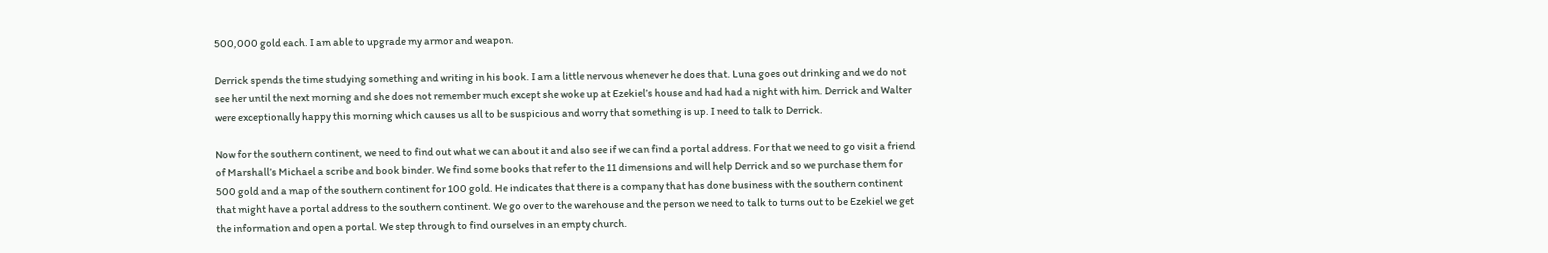500,000 gold each. I am able to upgrade my armor and weapon.

Derrick spends the time studying something and writing in his book. I am a little nervous whenever he does that. Luna goes out drinking and we do not see her until the next morning and she does not remember much except she woke up at Ezekiel’s house and had had a night with him. Derrick and Walter were exceptionally happy this morning which causes us all to be suspicious and worry that something is up. I need to talk to Derrick.

Now for the southern continent, we need to find out what we can about it and also see if we can find a portal address. For that we need to go visit a friend of Marshall’s Michael a scribe and book binder. We find some books that refer to the 11 dimensions and will help Derrick and so we purchase them for 500 gold and a map of the southern continent for 100 gold. He indicates that there is a company that has done business with the southern continent that might have a portal address to the southern continent. We go over to the warehouse and the person we need to talk to turns out to be Ezekiel we get the information and open a portal. We step through to find ourselves in an empty church.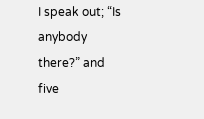I speak out; “Is anybody there?” and five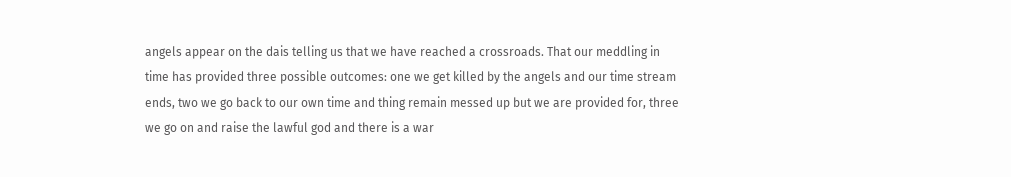angels appear on the dais telling us that we have reached a crossroads. That our meddling in time has provided three possible outcomes: one we get killed by the angels and our time stream ends, two we go back to our own time and thing remain messed up but we are provided for, three we go on and raise the lawful god and there is a war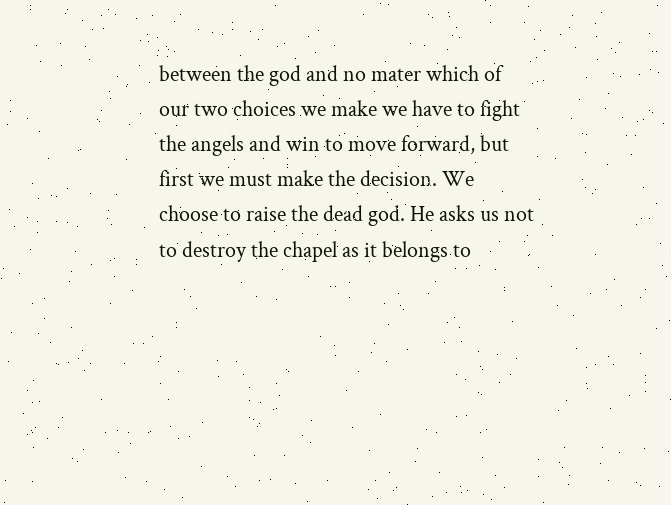between the god and no mater which of our two choices we make we have to fight the angels and win to move forward, but first we must make the decision. We choose to raise the dead god. He asks us not to destroy the chapel as it belongs to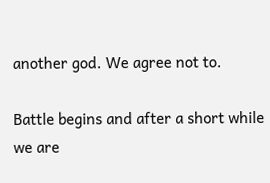another god. We agree not to.

Battle begins and after a short while we are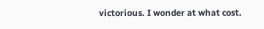victorious. I wonder at what cost.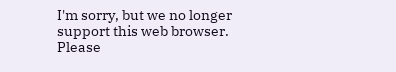I'm sorry, but we no longer support this web browser. Please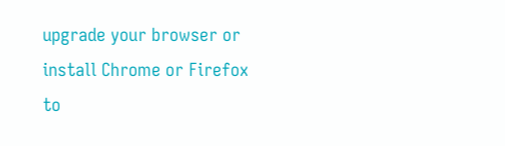upgrade your browser or install Chrome or Firefox to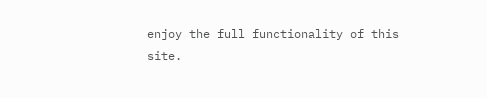enjoy the full functionality of this site.